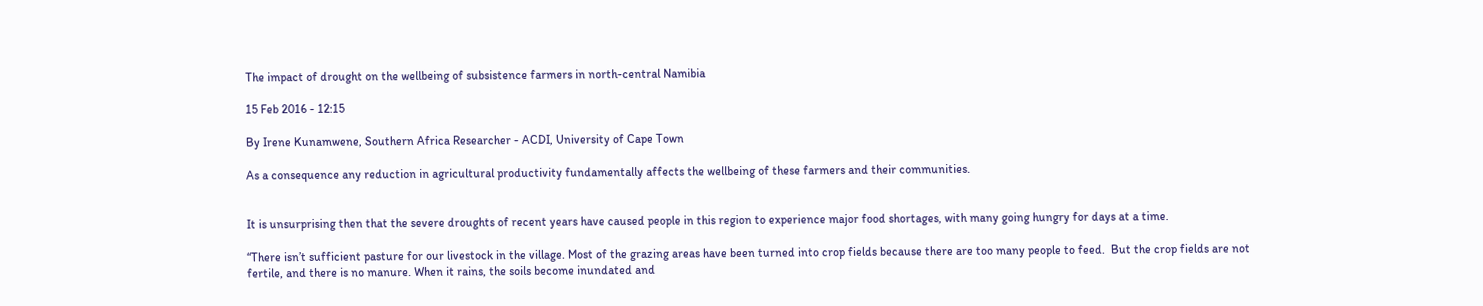The impact of drought on the wellbeing of subsistence farmers in north-central Namibia

15 Feb 2016 - 12:15

By Irene Kunamwene, Southern Africa Researcher - ACDI, University of Cape Town

As a consequence any reduction in agricultural productivity fundamentally affects the wellbeing of these farmers and their communities.


It is unsurprising then that the severe droughts of recent years have caused people in this region to experience major food shortages, with many going hungry for days at a time.

“There isn’t sufficient pasture for our livestock in the village. Most of the grazing areas have been turned into crop fields because there are too many people to feed.  But the crop fields are not fertile, and there is no manure. When it rains, the soils become inundated and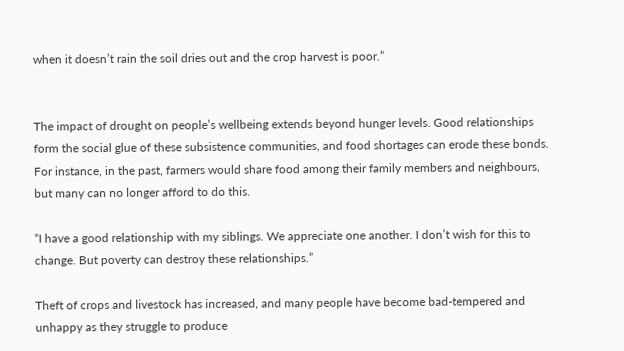when it doesn’t rain the soil dries out and the crop harvest is poor.”


The impact of drought on people’s wellbeing extends beyond hunger levels. Good relationships form the social glue of these subsistence communities, and food shortages can erode these bonds. For instance, in the past, farmers would share food among their family members and neighbours, but many can no longer afford to do this.

“I have a good relationship with my siblings. We appreciate one another. I don’t wish for this to change. But poverty can destroy these relationships.”

Theft of crops and livestock has increased, and many people have become bad-tempered and unhappy as they struggle to produce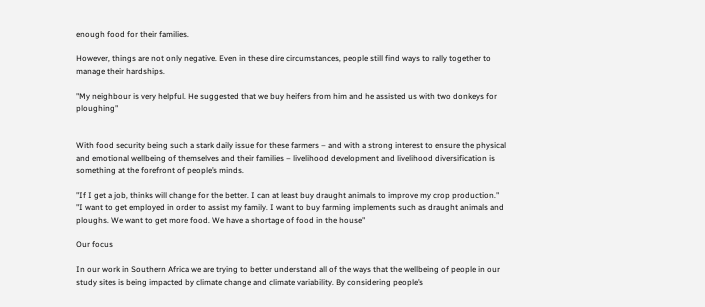enough food for their families.

However, things are not only negative. Even in these dire circumstances, people still find ways to rally together to manage their hardships.

"My neighbour is very helpful. He suggested that we buy heifers from him and he assisted us with two donkeys for ploughing"


With food security being such a stark daily issue for these farmers – and with a strong interest to ensure the physical and emotional wellbeing of themselves and their families – livelihood development and livelihood diversification is something at the forefront of people’s minds.

"If I get a job, thinks will change for the better. I can at least buy draught animals to improve my crop production."
"I want to get employed in order to assist my family. I want to buy farming implements such as draught animals and ploughs. We want to get more food. We have a shortage of food in the house"

Our focus

In our work in Southern Africa we are trying to better understand all of the ways that the wellbeing of people in our study sites is being impacted by climate change and climate variability. By considering people’s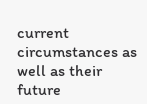current circumstances as well as their future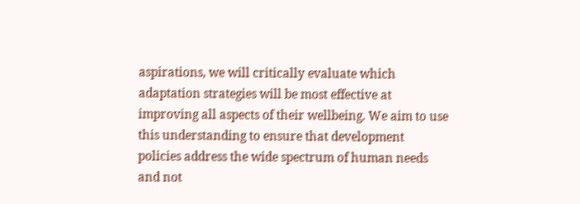aspirations, we will critically evaluate which adaptation strategies will be most effective at improving all aspects of their wellbeing. We aim to use this understanding to ensure that development policies address the wide spectrum of human needs and not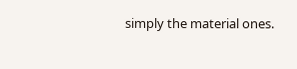simply the material ones.